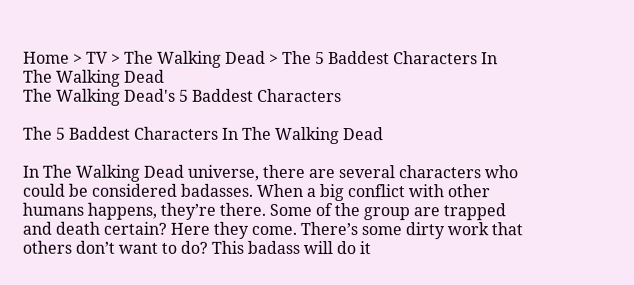Home > TV > The Walking Dead > The 5 Baddest Characters In The Walking Dead
The Walking Dead's 5 Baddest Characters

The 5 Baddest Characters In The Walking Dead

In The Walking Dead universe, there are several characters who could be considered badasses. When a big conflict with other humans happens, they’re there. Some of the group are trapped and death certain? Here they come. There’s some dirty work that others don’t want to do? This badass will do it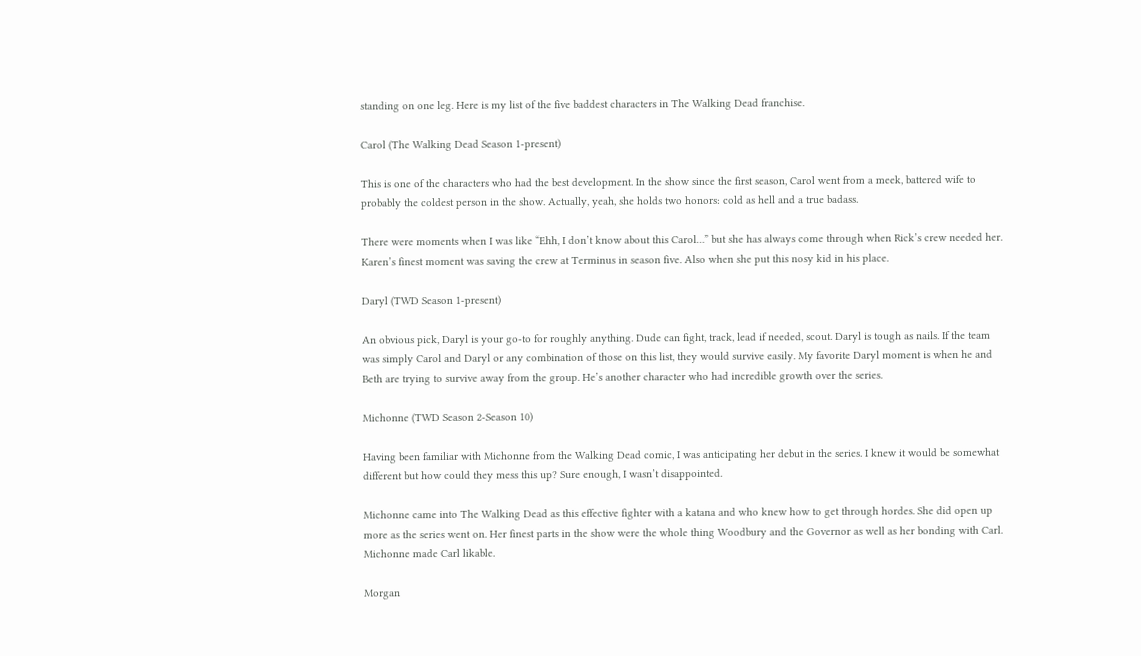standing on one leg. Here is my list of the five baddest characters in The Walking Dead franchise.

Carol (The Walking Dead Season 1-present)

This is one of the characters who had the best development. In the show since the first season, Carol went from a meek, battered wife to probably the coldest person in the show. Actually, yeah, she holds two honors: cold as hell and a true badass.

There were moments when I was like “Ehh, I don’t know about this Carol…” but she has always come through when Rick’s crew needed her. Karen’s finest moment was saving the crew at Terminus in season five. Also when she put this nosy kid in his place.

Daryl (TWD Season 1-present)

An obvious pick, Daryl is your go-to for roughly anything. Dude can fight, track, lead if needed, scout. Daryl is tough as nails. If the team was simply Carol and Daryl or any combination of those on this list, they would survive easily. My favorite Daryl moment is when he and Beth are trying to survive away from the group. He’s another character who had incredible growth over the series.

Michonne (TWD Season 2-Season 10)

Having been familiar with Michonne from the Walking Dead comic, I was anticipating her debut in the series. I knew it would be somewhat different but how could they mess this up? Sure enough, I wasn’t disappointed.

Michonne came into The Walking Dead as this effective fighter with a katana and who knew how to get through hordes. She did open up more as the series went on. Her finest parts in the show were the whole thing Woodbury and the Governor as well as her bonding with Carl. Michonne made Carl likable.

Morgan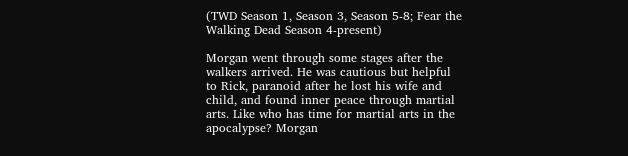(TWD Season 1, Season 3, Season 5-8; Fear the Walking Dead Season 4-present)

Morgan went through some stages after the walkers arrived. He was cautious but helpful to Rick, paranoid after he lost his wife and child, and found inner peace through martial arts. Like who has time for martial arts in the apocalypse? Morgan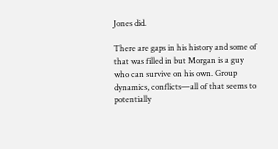Jones did.

There are gaps in his history and some of that was filled in but Morgan is a guy who can survive on his own. Group dynamics, conflicts—all of that seems to potentially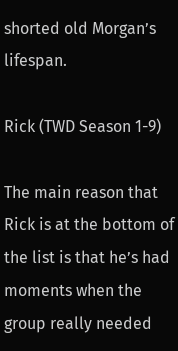shorted old Morgan’s lifespan.

Rick (TWD Season 1-9)

The main reason that Rick is at the bottom of the list is that he’s had moments when the group really needed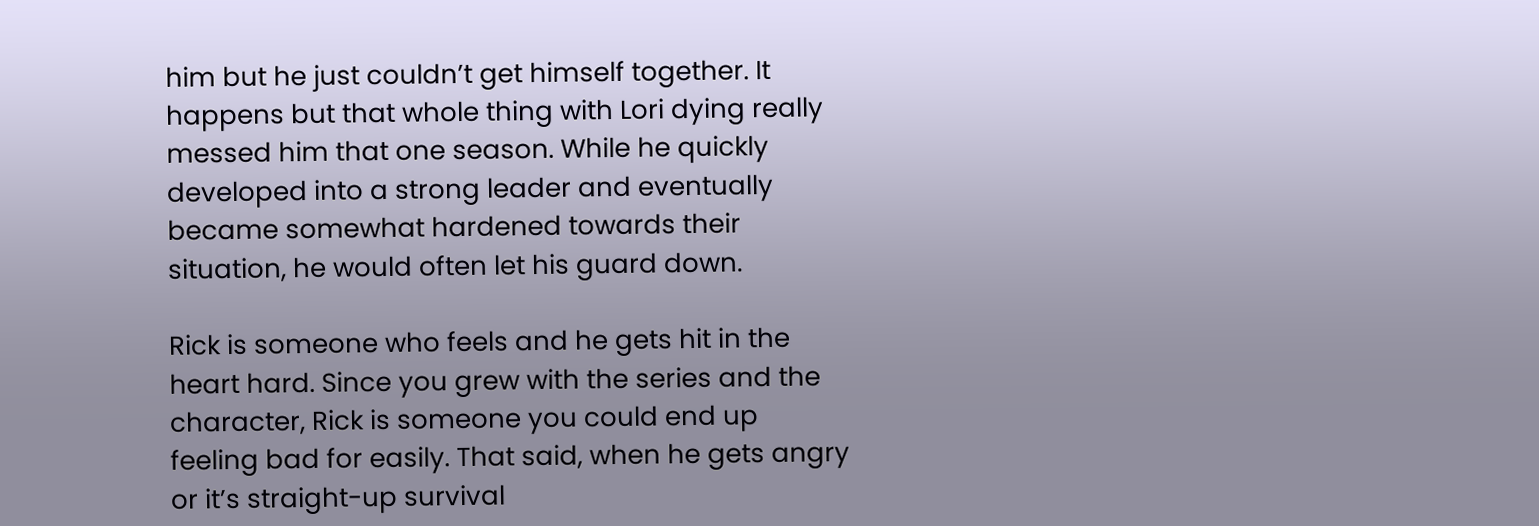him but he just couldn’t get himself together. It happens but that whole thing with Lori dying really messed him that one season. While he quickly developed into a strong leader and eventually became somewhat hardened towards their situation, he would often let his guard down.

Rick is someone who feels and he gets hit in the heart hard. Since you grew with the series and the character, Rick is someone you could end up feeling bad for easily. That said, when he gets angry or it’s straight-up survival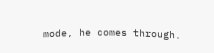mode, he comes through.